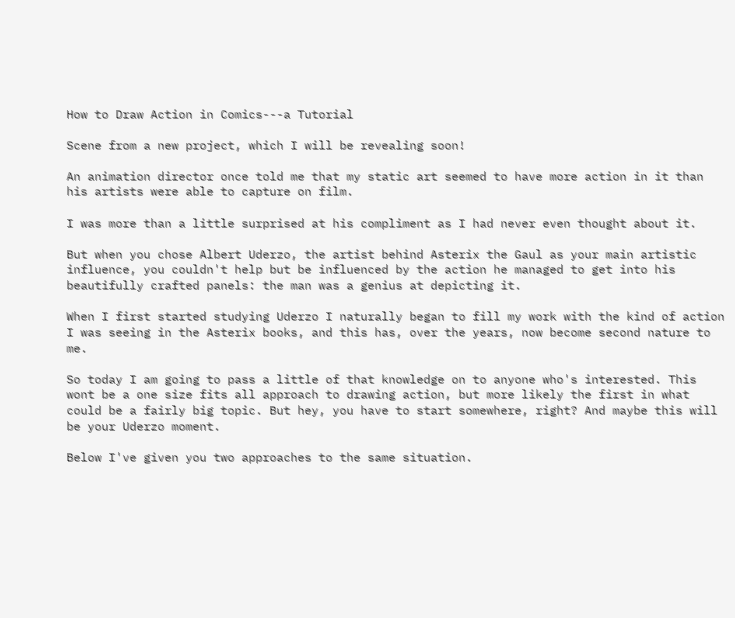How to Draw Action in Comics---a Tutorial

Scene from a new project, which I will be revealing soon!

An animation director once told me that my static art seemed to have more action in it than his artists were able to capture on film.

I was more than a little surprised at his compliment as I had never even thought about it.

But when you chose Albert Uderzo, the artist behind Asterix the Gaul as your main artistic influence, you couldn't help but be influenced by the action he managed to get into his beautifully crafted panels: the man was a genius at depicting it.

When I first started studying Uderzo I naturally began to fill my work with the kind of action I was seeing in the Asterix books, and this has, over the years, now become second nature to me.

So today I am going to pass a little of that knowledge on to anyone who's interested. This wont be a one size fits all approach to drawing action, but more likely the first in what could be a fairly big topic. But hey, you have to start somewhere, right? And maybe this will be your Uderzo moment.

Below I've given you two approaches to the same situation.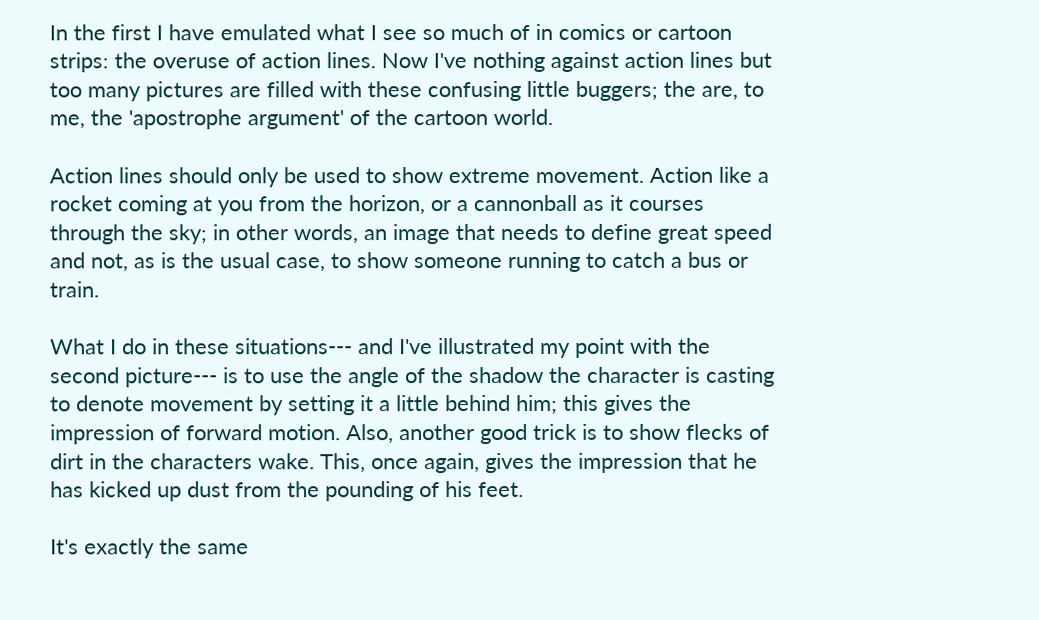In the first I have emulated what I see so much of in comics or cartoon strips: the overuse of action lines. Now I've nothing against action lines but too many pictures are filled with these confusing little buggers; the are, to me, the 'apostrophe argument' of the cartoon world.

Action lines should only be used to show extreme movement. Action like a rocket coming at you from the horizon, or a cannonball as it courses through the sky; in other words, an image that needs to define great speed and not, as is the usual case, to show someone running to catch a bus or train.

What I do in these situations--- and I've illustrated my point with the second picture--- is to use the angle of the shadow the character is casting to denote movement by setting it a little behind him; this gives the impression of forward motion. Also, another good trick is to show flecks of dirt in the characters wake. This, once again, gives the impression that he has kicked up dust from the pounding of his feet.

It's exactly the same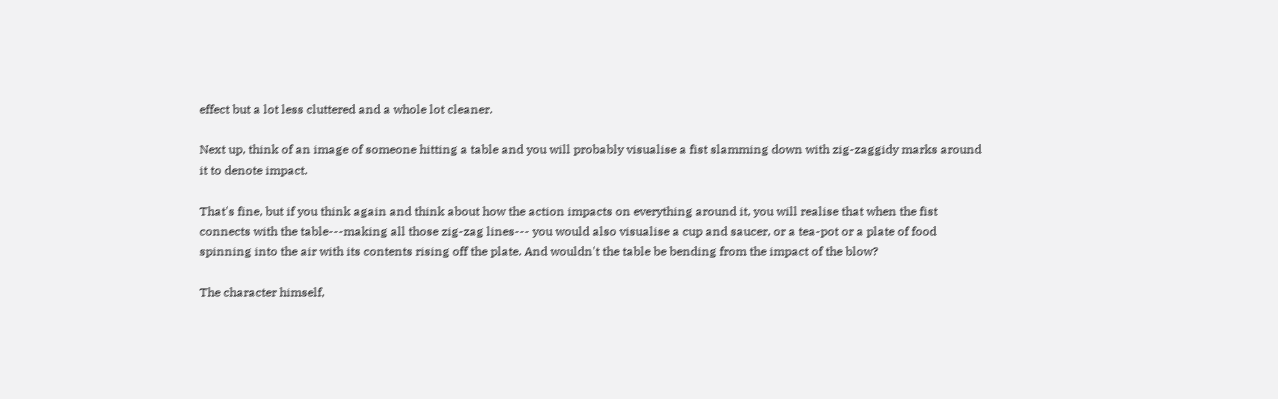effect but a lot less cluttered and a whole lot cleaner.

Next up, think of an image of someone hitting a table and you will probably visualise a fist slamming down with zig-zaggidy marks around it to denote impact.

That's fine, but if you think again and think about how the action impacts on everything around it, you will realise that when the fist connects with the table---making all those zig-zag lines--- you would also visualise a cup and saucer, or a tea-pot or a plate of food spinning into the air with its contents rising off the plate. And wouldn't the table be bending from the impact of the blow?

The character himself,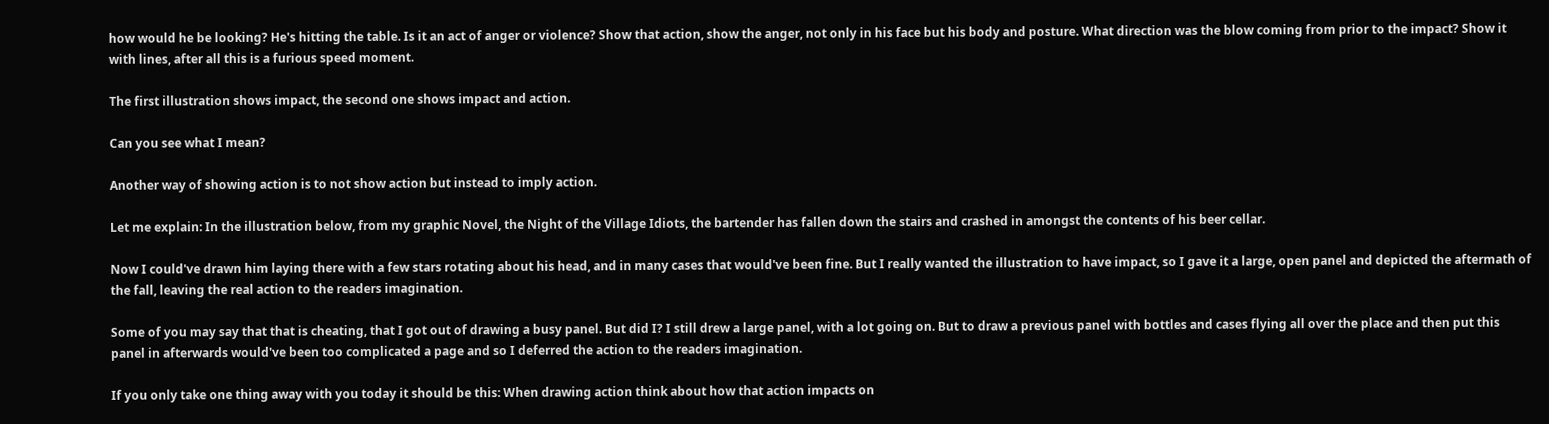how would he be looking? He's hitting the table. Is it an act of anger or violence? Show that action, show the anger, not only in his face but his body and posture. What direction was the blow coming from prior to the impact? Show it with lines, after all this is a furious speed moment.

The first illustration shows impact, the second one shows impact and action.

Can you see what I mean?

Another way of showing action is to not show action but instead to imply action.

Let me explain: In the illustration below, from my graphic Novel, the Night of the Village Idiots, the bartender has fallen down the stairs and crashed in amongst the contents of his beer cellar.

Now I could've drawn him laying there with a few stars rotating about his head, and in many cases that would've been fine. But I really wanted the illustration to have impact, so I gave it a large, open panel and depicted the aftermath of the fall, leaving the real action to the readers imagination.

Some of you may say that that is cheating, that I got out of drawing a busy panel. But did I? I still drew a large panel, with a lot going on. But to draw a previous panel with bottles and cases flying all over the place and then put this panel in afterwards would've been too complicated a page and so I deferred the action to the readers imagination.

If you only take one thing away with you today it should be this: When drawing action think about how that action impacts on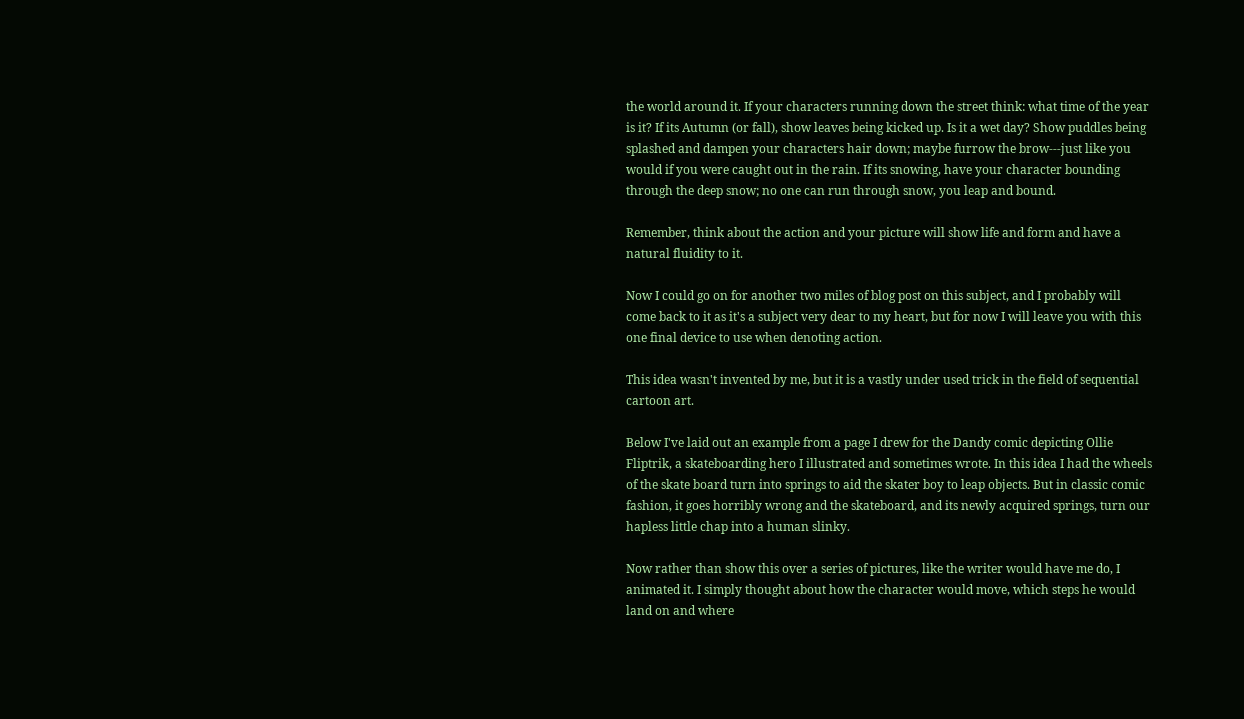the world around it. If your characters running down the street think: what time of the year is it? If its Autumn (or fall), show leaves being kicked up. Is it a wet day? Show puddles being splashed and dampen your characters hair down; maybe furrow the brow---just like you would if you were caught out in the rain. If its snowing, have your character bounding through the deep snow; no one can run through snow, you leap and bound.

Remember, think about the action and your picture will show life and form and have a natural fluidity to it.

Now I could go on for another two miles of blog post on this subject, and I probably will come back to it as it's a subject very dear to my heart, but for now I will leave you with this one final device to use when denoting action.

This idea wasn't invented by me, but it is a vastly under used trick in the field of sequential cartoon art.

Below I've laid out an example from a page I drew for the Dandy comic depicting Ollie Fliptrik, a skateboarding hero I illustrated and sometimes wrote. In this idea I had the wheels of the skate board turn into springs to aid the skater boy to leap objects. But in classic comic fashion, it goes horribly wrong and the skateboard, and its newly acquired springs, turn our hapless little chap into a human slinky.

Now rather than show this over a series of pictures, like the writer would have me do, I animated it. I simply thought about how the character would move, which steps he would land on and where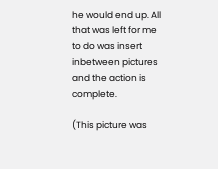he would end up. All that was left for me to do was insert inbetween pictures and the action is complete.

(This picture was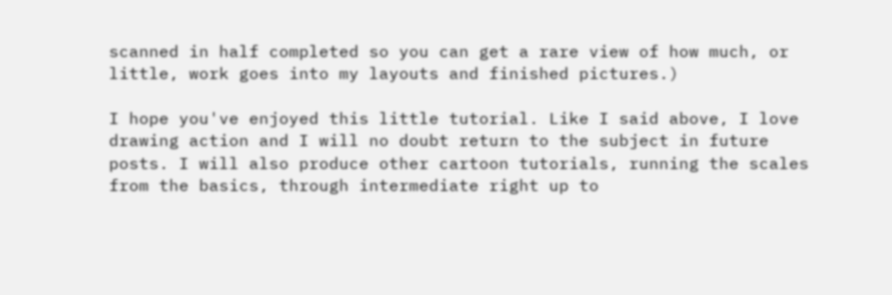scanned in half completed so you can get a rare view of how much, or little, work goes into my layouts and finished pictures.)

I hope you've enjoyed this little tutorial. Like I said above, I love drawing action and I will no doubt return to the subject in future posts. I will also produce other cartoon tutorials, running the scales from the basics, through intermediate right up to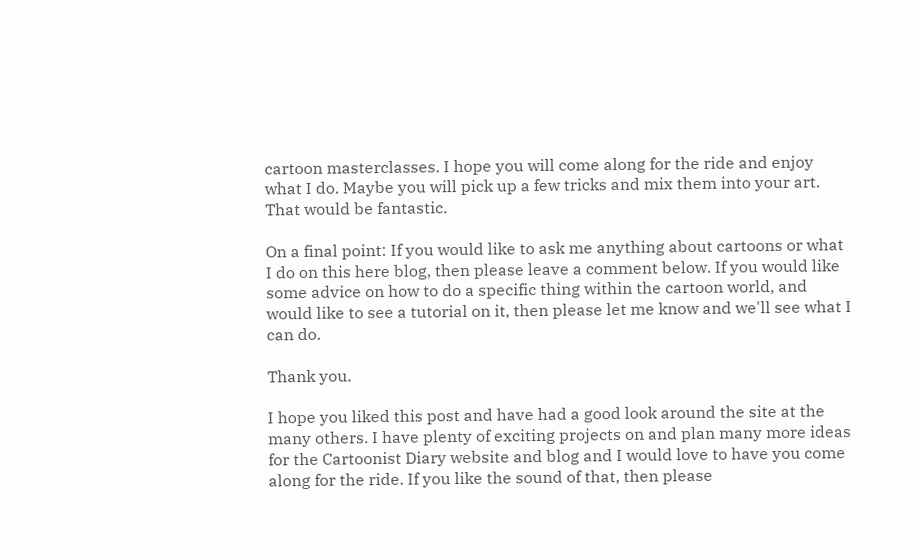cartoon masterclasses. I hope you will come along for the ride and enjoy what I do. Maybe you will pick up a few tricks and mix them into your art. That would be fantastic.

On a final point: If you would like to ask me anything about cartoons or what I do on this here blog, then please leave a comment below. If you would like some advice on how to do a specific thing within the cartoon world, and would like to see a tutorial on it, then please let me know and we'll see what I can do.

Thank you.

I hope you liked this post and have had a good look around the site at the many others. I have plenty of exciting projects on and plan many more ideas for the Cartoonist Diary website and blog and I would love to have you come along for the ride. If you like the sound of that, then please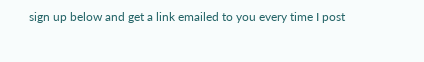sign up below and get a link emailed to you every time I post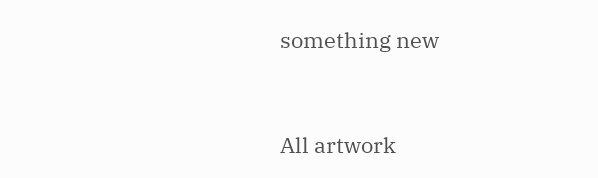something new


All artwork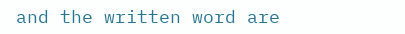and the written word are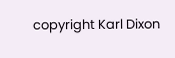copyright Karl Dixon